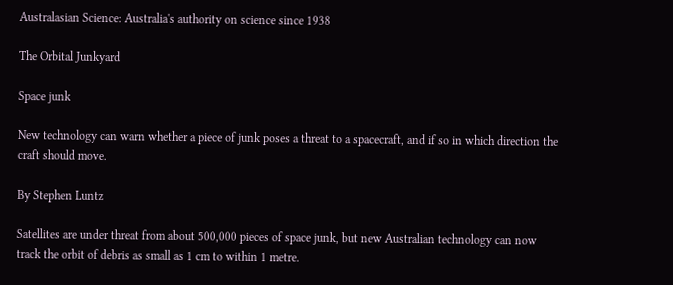Australasian Science: Australia's authority on science since 1938

The Orbital Junkyard

Space junk

New technology can warn whether a piece of junk poses a threat to a spacecraft, and if so in which direction the craft should move.

By Stephen Luntz

Satellites are under threat from about 500,000 pieces of space junk, but new Australian technology can now track the orbit of debris as small as 1 cm to within 1 metre.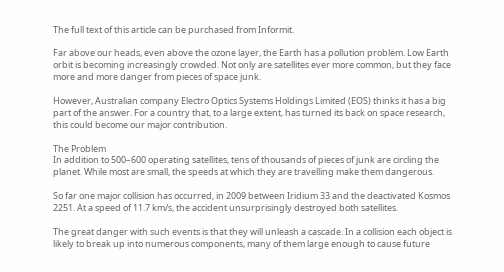The full text of this article can be purchased from Informit.

Far above our heads, even above the ozone layer, the Earth has a pollution problem. Low Earth orbit is becoming increasingly crowded. Not only are satellites ever more common, but they face more and more danger from pieces of space junk.

However, Australian company Electro Optics Systems Holdings Limited (EOS) thinks it has a big part of the answer. For a country that, to a large extent, has turned its back on space research, this could become our major contribution.

The Problem
In addition to 500–600 operating satellites, tens of thousands of pieces of junk are circling the planet. While most are small, the speeds at which they are travelling make them dangerous.

So far one major collision has occurred, in 2009 between Iridium 33 and the deactivated Kosmos 2251. At a speed of 11.7 km/s, the accident unsurprisingly destroyed both satellites.

The great danger with such events is that they will unleash a cascade. In a collision each object is likely to break up into numerous components, many of them large enough to cause future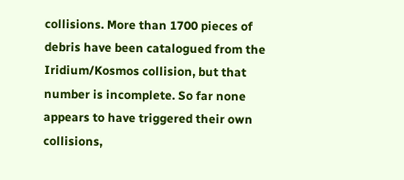collisions. More than 1700 pieces of debris have been catalogued from the Iridium/Kosmos collision, but that number is incomplete. So far none appears to have triggered their own collisions,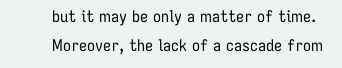but it may be only a matter of time. Moreover, the lack of a cascade from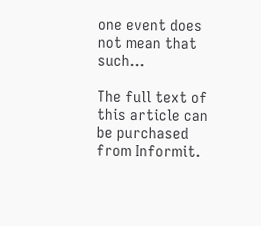one event does not mean that such...

The full text of this article can be purchased from Informit.